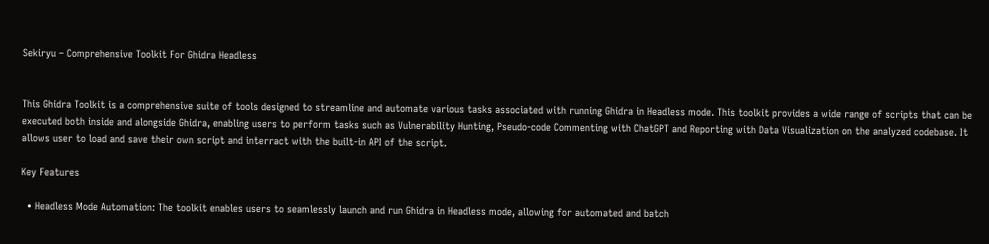Sekiryu – Comprehensive Toolkit For Ghidra Headless


This Ghidra Toolkit is a comprehensive suite of tools designed to streamline and automate various tasks associated with running Ghidra in Headless mode. This toolkit provides a wide range of scripts that can be executed both inside and alongside Ghidra, enabling users to perform tasks such as Vulnerability Hunting, Pseudo-code Commenting with ChatGPT and Reporting with Data Visualization on the analyzed codebase. It allows user to load and save their own script and interract with the built-in API of the script.

Key Features

  • Headless Mode Automation: The toolkit enables users to seamlessly launch and run Ghidra in Headless mode, allowing for automated and batch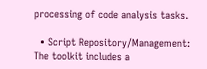processing of code analysis tasks.

  • Script Repository/Management: The toolkit includes a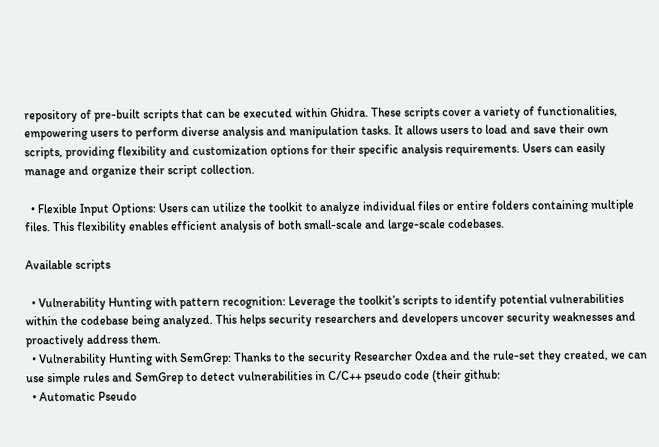repository of pre-built scripts that can be executed within Ghidra. These scripts cover a variety of functionalities, empowering users to perform diverse analysis and manipulation tasks. It allows users to load and save their own scripts, providing flexibility and customization options for their specific analysis requirements. Users can easily manage and organize their script collection.

  • Flexible Input Options: Users can utilize the toolkit to analyze individual files or entire folders containing multiple files. This flexibility enables efficient analysis of both small-scale and large-scale codebases.

Available scripts

  • Vulnerability Hunting with pattern recognition: Leverage the toolkit’s scripts to identify potential vulnerabilities within the codebase being analyzed. This helps security researchers and developers uncover security weaknesses and proactively address them.
  • Vulnerability Hunting with SemGrep: Thanks to the security Researcher 0xdea and the rule-set they created, we can use simple rules and SemGrep to detect vulnerabilities in C/C++ pseudo code (their github:
  • Automatic Pseudo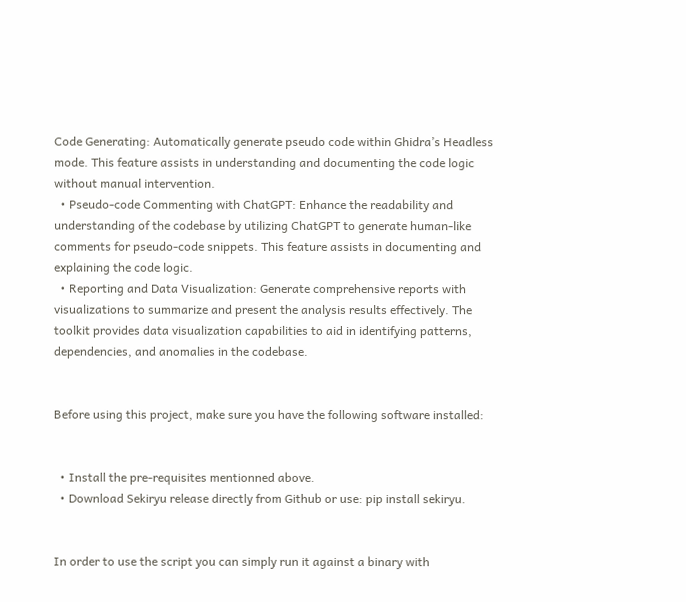Code Generating: Automatically generate pseudo code within Ghidra’s Headless mode. This feature assists in understanding and documenting the code logic without manual intervention.
  • Pseudo-code Commenting with ChatGPT: Enhance the readability and understanding of the codebase by utilizing ChatGPT to generate human-like comments for pseudo-code snippets. This feature assists in documenting and explaining the code logic.
  • Reporting and Data Visualization: Generate comprehensive reports with visualizations to summarize and present the analysis results effectively. The toolkit provides data visualization capabilities to aid in identifying patterns, dependencies, and anomalies in the codebase.


Before using this project, make sure you have the following software installed:


  • Install the pre-requisites mentionned above.
  • Download Sekiryu release directly from Github or use: pip install sekiryu.


In order to use the script you can simply run it against a binary with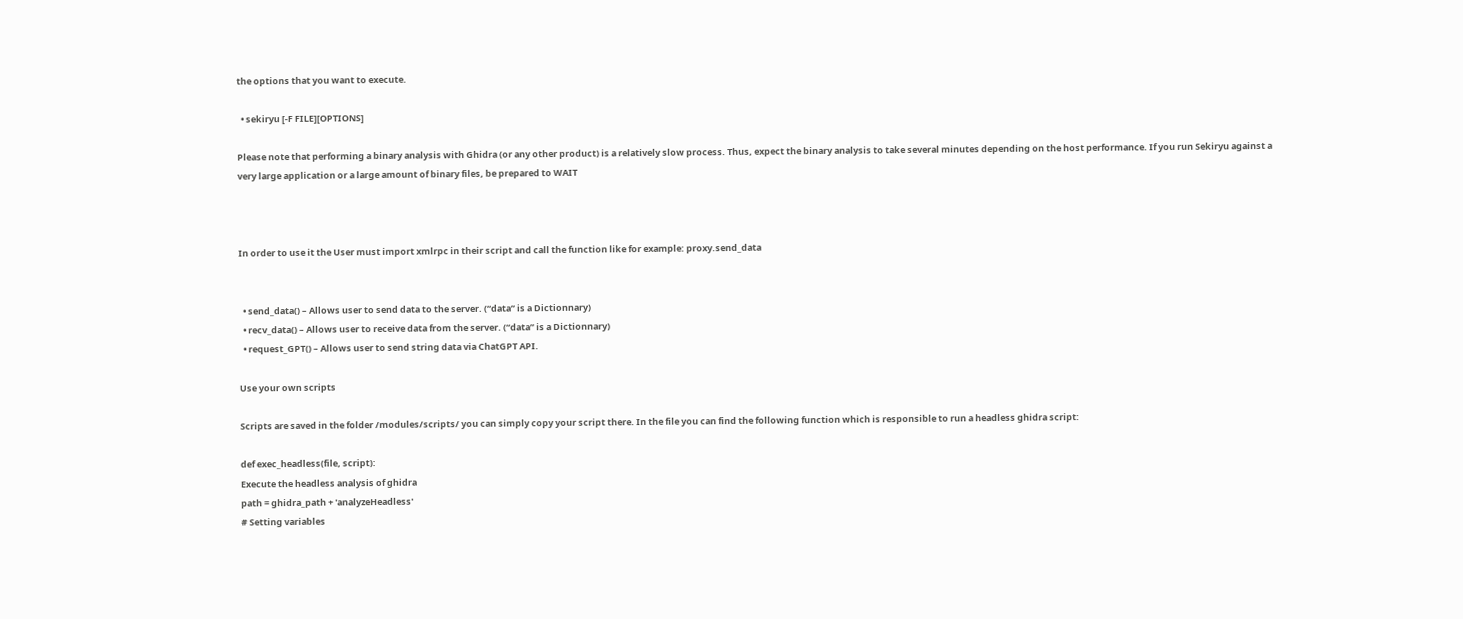the options that you want to execute.

  • sekiryu [-F FILE][OPTIONS]

Please note that performing a binary analysis with Ghidra (or any other product) is a relatively slow process. Thus, expect the binary analysis to take several minutes depending on the host performance. If you run Sekiryu against a very large application or a large amount of binary files, be prepared to WAIT



In order to use it the User must import xmlrpc in their script and call the function like for example: proxy.send_data


  • send_data() – Allows user to send data to the server. (“data” is a Dictionnary)
  • recv_data() – Allows user to receive data from the server. (“data” is a Dictionnary)
  • request_GPT() – Allows user to send string data via ChatGPT API.

Use your own scripts

Scripts are saved in the folder /modules/scripts/ you can simply copy your script there. In the file you can find the following function which is responsible to run a headless ghidra script:

def exec_headless(file, script):
Execute the headless analysis of ghidra
path = ghidra_path + 'analyzeHeadless'
# Setting variables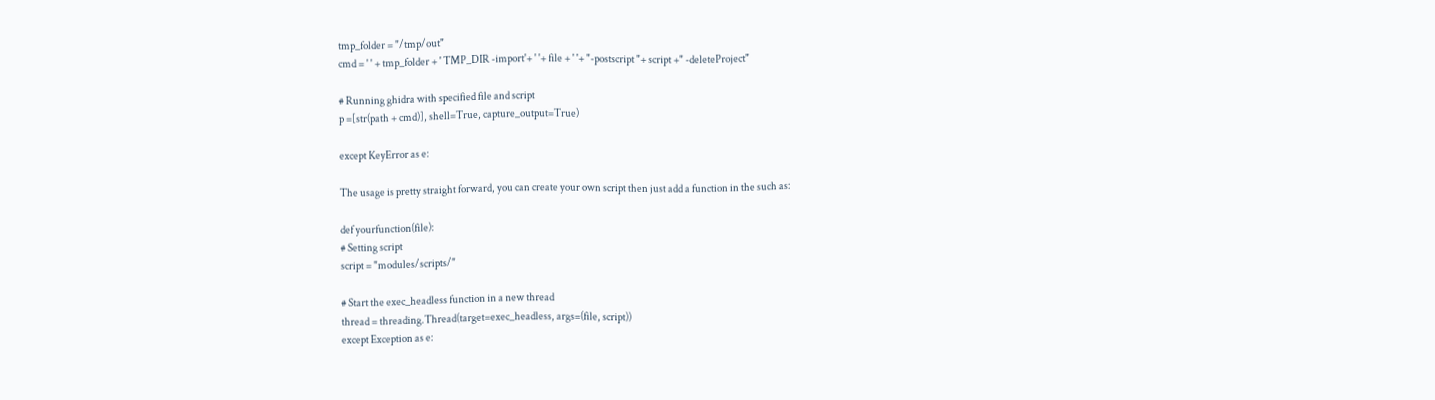tmp_folder = "/tmp/out"
cmd = ' ' + tmp_folder + ' TMP_DIR -import'+ ' '+ file + ' '+ "-postscript "+ script +" -deleteProject"

# Running ghidra with specified file and script
p =[str(path + cmd)], shell=True, capture_output=True)

except KeyError as e:

The usage is pretty straight forward, you can create your own script then just add a function in the such as:

def yourfunction(file):
# Setting script
script = "modules/scripts/"

# Start the exec_headless function in a new thread
thread = threading.Thread(target=exec_headless, args=(file, script))
except Exception as e: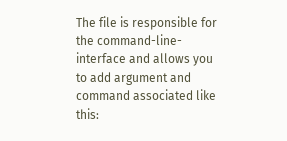The file is responsible for the command-line-interface and allows you to add argument and command associated like this: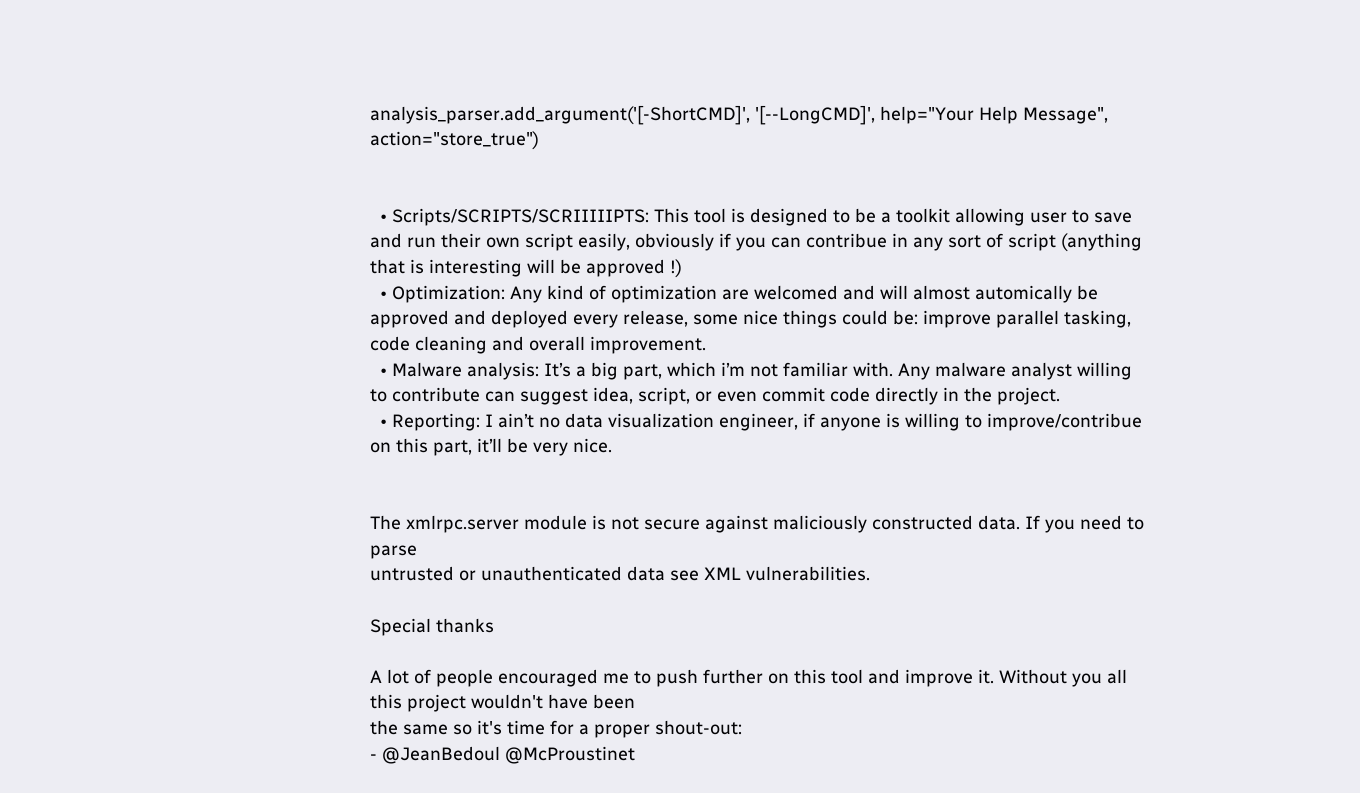analysis_parser.add_argument('[-ShortCMD]', '[--LongCMD]', help="Your Help Message", action="store_true")


  • Scripts/SCRIPTS/SCRIIIIIPTS: This tool is designed to be a toolkit allowing user to save and run their own script easily, obviously if you can contribue in any sort of script (anything that is interesting will be approved !)
  • Optimization: Any kind of optimization are welcomed and will almost automically be approved and deployed every release, some nice things could be: improve parallel tasking, code cleaning and overall improvement.
  • Malware analysis: It’s a big part, which i’m not familiar with. Any malware analyst willing to contribute can suggest idea, script, or even commit code directly in the project.
  • Reporting: I ain’t no data visualization engineer, if anyone is willing to improve/contribue on this part, it’ll be very nice.


The xmlrpc.server module is not secure against maliciously constructed data. If you need to parse
untrusted or unauthenticated data see XML vulnerabilities.

Special thanks

A lot of people encouraged me to push further on this tool and improve it. Without you all this project wouldn't have been
the same so it's time for a proper shout-out:
- @JeanBedoul @McProustinet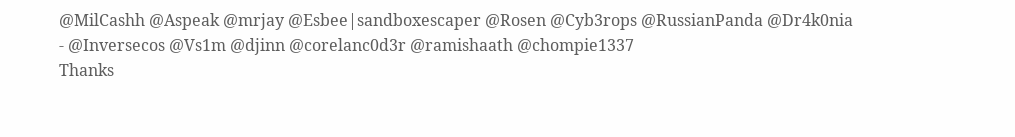@MilCashh @Aspeak @mrjay @Esbee|sandboxescaper @Rosen @Cyb3rops @RussianPanda @Dr4k0nia
- @Inversecos @Vs1m @djinn @corelanc0d3r @ramishaath @chompie1337
Thanks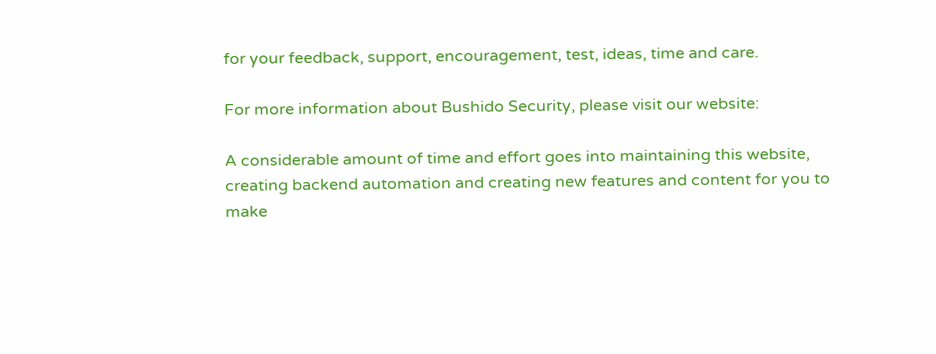for your feedback, support, encouragement, test, ideas, time and care.

For more information about Bushido Security, please visit our website:

A considerable amount of time and effort goes into maintaining this website, creating backend automation and creating new features and content for you to make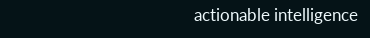actionable intelligence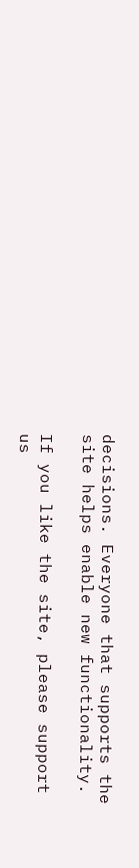decisions. Everyone that supports the site helps enable new functionality.

If you like the site, please support us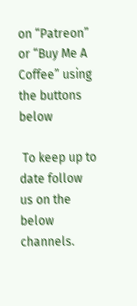on “Patreon” or “Buy Me A Coffee” using the buttons below

 To keep up to date follow us on the below channels.